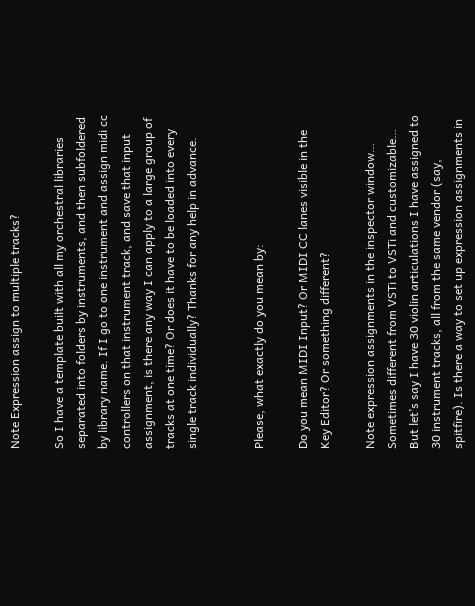Note Expression assign to multiple tracks?

So I have a template built with all my orchestral libraries separated into folders by instruments, and then subfoldered by library name. If I go to one instrument and assign midi cc controllers on that instrument track, and save that input assignment, is there any way I can apply to a large group of tracks at one time? Or does it have to be loaded into every single track individually? Thanks for any help in advance.


Please, what exactly do you mean by:

Do you mean MIDI Input? Or MIDI CC lanes visible in the Key Editor? Or something different?

Note expression assignments in the inspector window… Sometimes different from VSTi to VSTi and customizable… But let’s say I have 30 violin articulations I have assigned to 30 instrument tracks, all from the same vendor (say, spitfire). Is there a way to set up expression assignments in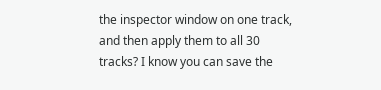the inspector window on one track, and then apply them to all 30 tracks? I know you can save the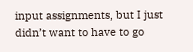input assignments, but I just didn’t want to have to go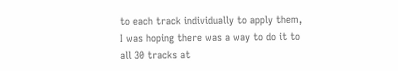to each track individually to apply them, I was hoping there was a way to do it to all 30 tracks at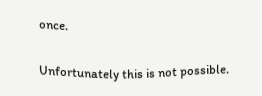once.


Unfortunately this is not possible.